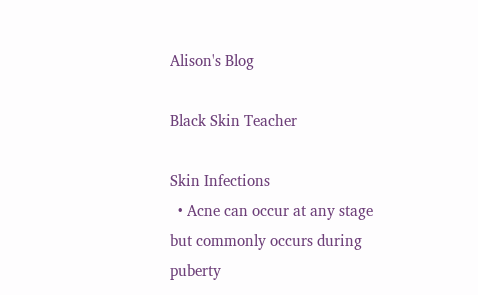Alison's Blog

Black Skin Teacher

Skin Infections
  • Acne can occur at any stage but commonly occurs during puberty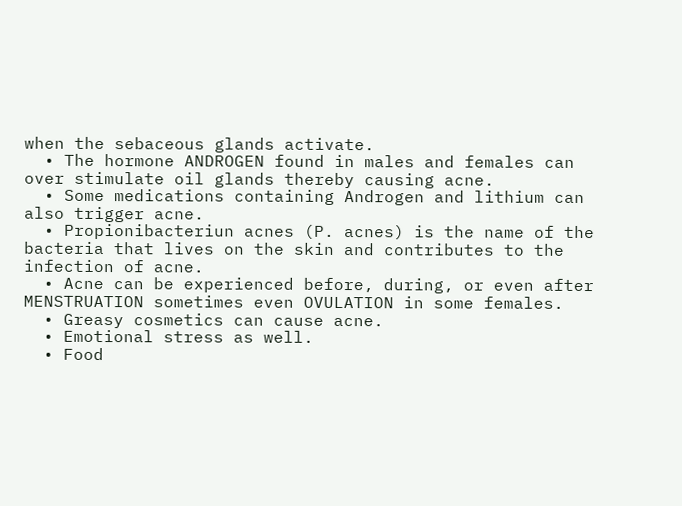when the sebaceous glands activate.
  • The hormone ANDROGEN found in males and females can over stimulate oil glands thereby causing acne.
  • Some medications containing Androgen and lithium can also trigger acne.
  • Propionibacteriun acnes (P. acnes) is the name of the bacteria that lives on the skin and contributes to the infection of acne.
  • Acne can be experienced before, during, or even after MENSTRUATION sometimes even OVULATION in some females.
  • Greasy cosmetics can cause acne.
  • Emotional stress as well.
  • Food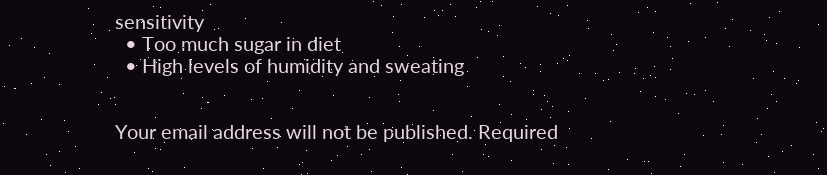sensitivity
  • Too much sugar in diet
  • High levels of humidity and sweating


Your email address will not be published. Required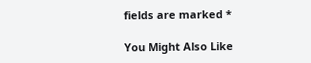fields are marked *

You Might Also Like